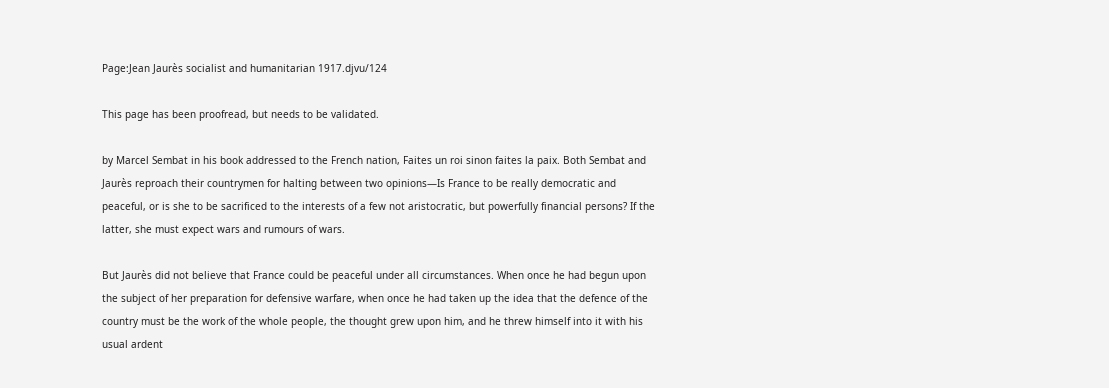Page:Jean Jaurès socialist and humanitarian 1917.djvu/124

This page has been proofread, but needs to be validated.

by Marcel Sembat in his book addressed to the French nation, Faites un roi sinon faites la paix. Both Sembat and Jaurès reproach their countrymen for halting between two opinions—Is France to be really democratic and peaceful, or is she to be sacrificed to the interests of a few not aristocratic, but powerfully financial persons? If the latter, she must expect wars and rumours of wars.

But Jaurès did not believe that France could be peaceful under all circumstances. When once he had begun upon the subject of her preparation for defensive warfare, when once he had taken up the idea that the defence of the country must be the work of the whole people, the thought grew upon him, and he threw himself into it with his usual ardent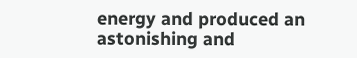energy and produced an astonishing and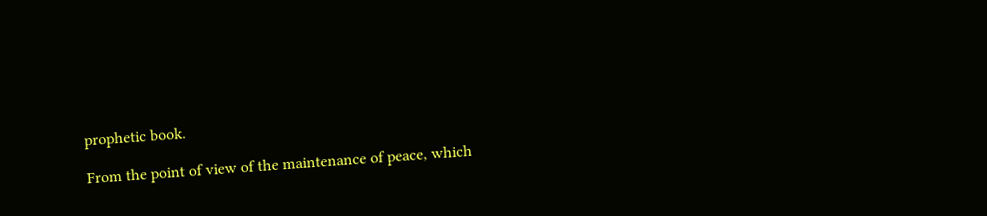prophetic book.

From the point of view of the maintenance of peace, which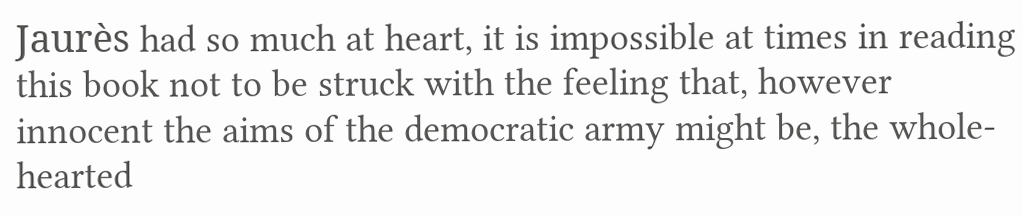Jaurès had so much at heart, it is impossible at times in reading this book not to be struck with the feeling that, however innocent the aims of the democratic army might be, the whole-hearted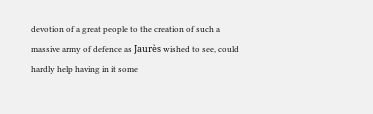devotion of a great people to the creation of such a massive army of defence as Jaurès wished to see, could hardly help having in it some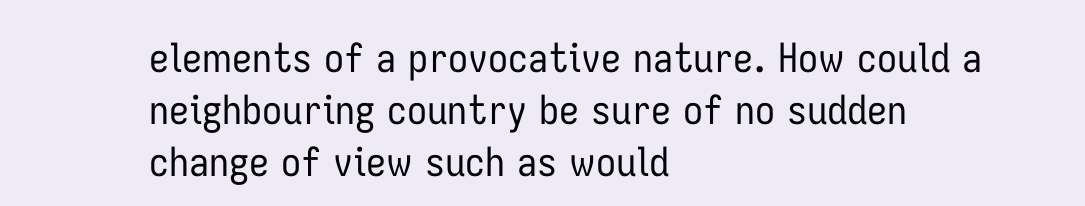elements of a provocative nature. How could a neighbouring country be sure of no sudden change of view such as would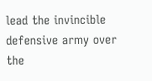lead the invincible defensive army over the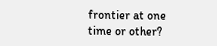frontier at one time or other?